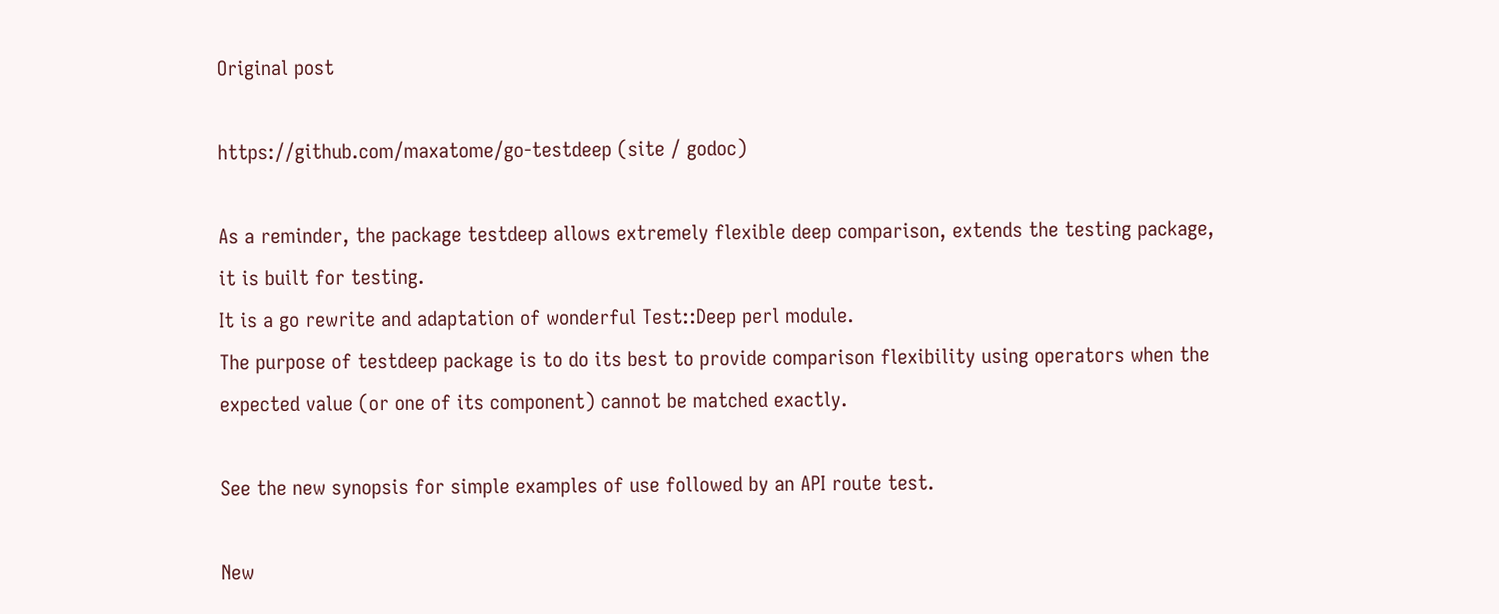Original post

https://github.com/maxatome/go-testdeep (site / godoc)

As a reminder, the package testdeep allows extremely flexible deep comparison, extends the testing package, it is built for testing.
It is a go rewrite and adaptation of wonderful Test::Deep perl module.
The purpose of testdeep package is to do its best to provide comparison flexibility using operators when the expected value (or one of its component) cannot be matched exactly.

See the new synopsis for simple examples of use followed by an API route test.

New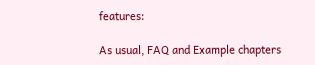features:

As usual, FAQ and Example chapters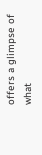offers a glimpse of what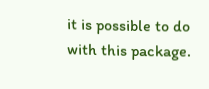it is possible to do with this package.